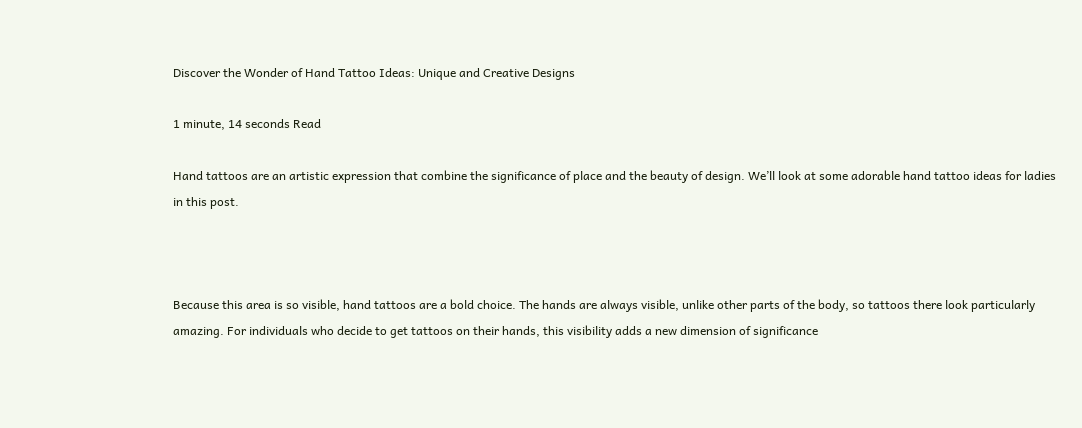Discover the Wonder of Hand Tattoo Ideas: Unique and Creative Designs

1 minute, 14 seconds Read

Hand tattoos are an artistic expression that combine the significance of place and the beauty of design. We’ll look at some adorable hand tattoo ideas for ladies in this post.



Because this area is so visible, hand tattoos are a bold choice. The hands are always visible, unlike other parts of the body, so tattoos there look particularly amazing. For individuals who decide to get tattoos on their hands, this visibility adds a new dimension of significance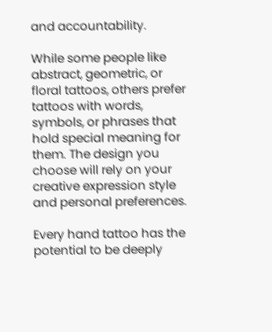and accountability.

While some people like abstract, geometric, or floral tattoos, others prefer tattoos with words, symbols, or phrases that hold special meaning for them. The design you choose will rely on your creative expression style and personal preferences.

Every hand tattoo has the potential to be deeply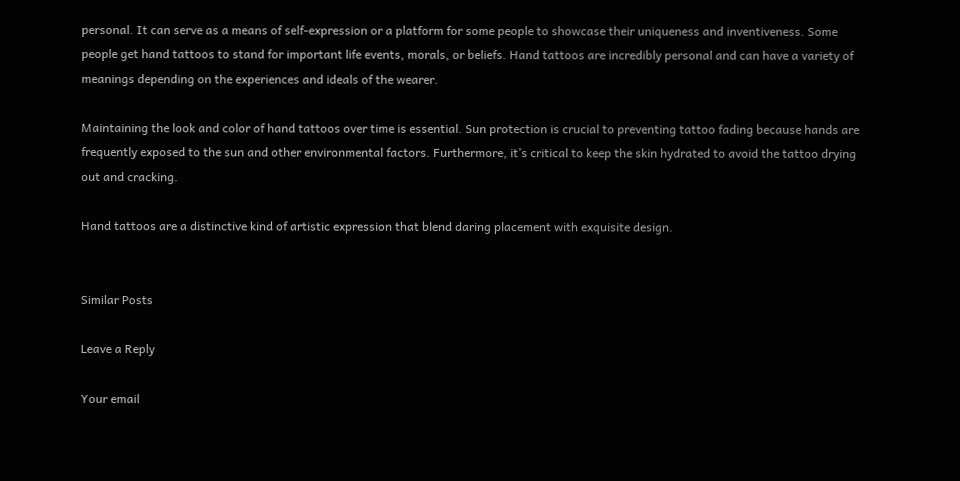personal. It can serve as a means of self-expression or a platform for some people to showcase their uniqueness and inventiveness. Some people get hand tattoos to stand for important life events, morals, or beliefs. Hand tattoos are incredibly personal and can have a variety of meanings depending on the experiences and ideals of the wearer.

Maintaining the look and color of hand tattoos over time is essential. Sun protection is crucial to preventing tattoo fading because hands are frequently exposed to the sun and other environmental factors. Furthermore, it’s critical to keep the skin hydrated to avoid the tattoo drying out and cracking.

Hand tattoos are a distinctive kind of artistic expression that blend daring placement with exquisite design.


Similar Posts

Leave a Reply

Your email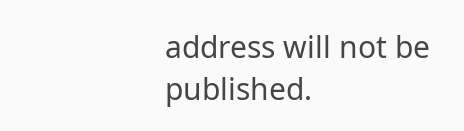address will not be published.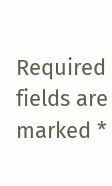Required fields are marked *